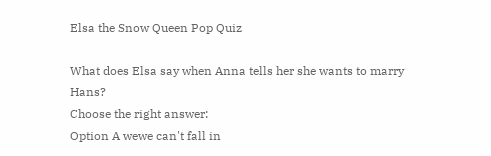Elsa the Snow Queen Pop Quiz

What does Elsa say when Anna tells her she wants to marry Hans?
Choose the right answer:
Option A wewe can't fall in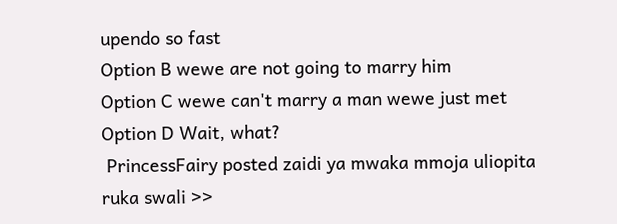upendo so fast
Option B wewe are not going to marry him
Option C wewe can't marry a man wewe just met
Option D Wait, what?
 PrincessFairy posted zaidi ya mwaka mmoja uliopita
ruka swali >>